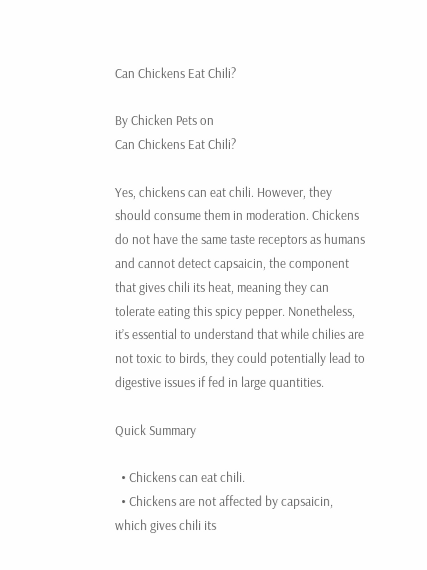Can Chickens Eat Chili?

By Chicken Pets on
Can Chickens Eat Chili?

Yes, chickens can eat chili. However, they should consume them in moderation. Chickens do not have the same taste receptors as humans and cannot detect capsaicin, the component that gives chili its heat, meaning they can tolerate eating this spicy pepper. Nonetheless, it’s essential to understand that while chilies are not toxic to birds, they could potentially lead to digestive issues if fed in large quantities.

Quick Summary

  • Chickens can eat chili.
  • Chickens are not affected by capsaicin, which gives chili its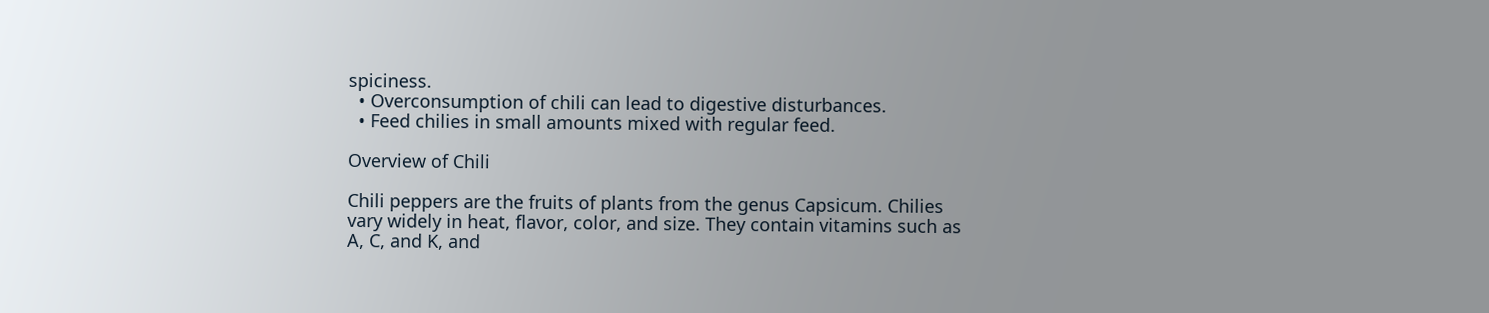spiciness.
  • Overconsumption of chili can lead to digestive disturbances.
  • Feed chilies in small amounts mixed with regular feed.

Overview of Chili

Chili peppers are the fruits of plants from the genus Capsicum. Chilies vary widely in heat, flavor, color, and size. They contain vitamins such as A, C, and K, and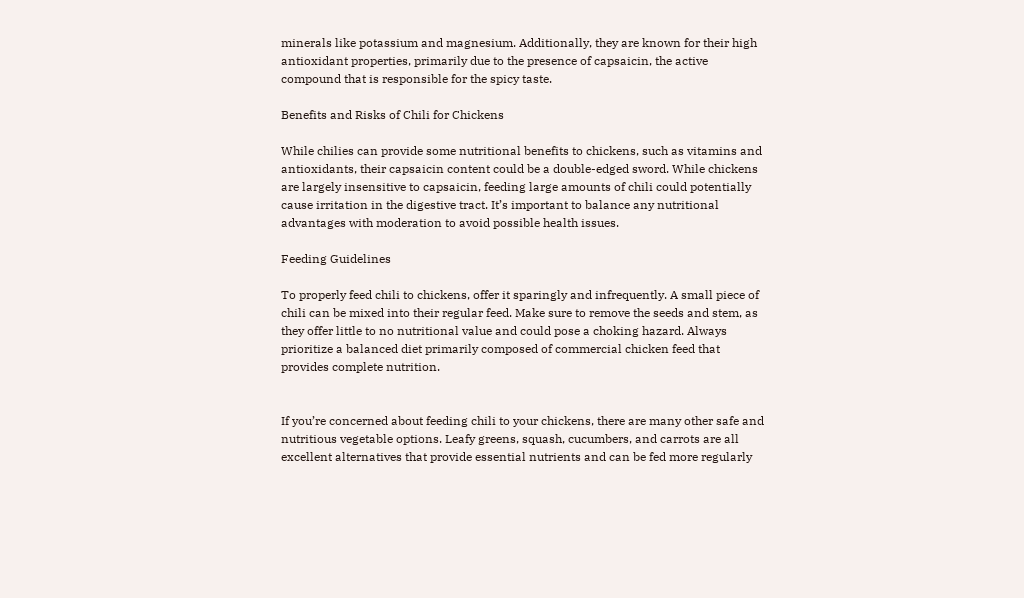minerals like potassium and magnesium. Additionally, they are known for their high antioxidant properties, primarily due to the presence of capsaicin, the active compound that is responsible for the spicy taste.

Benefits and Risks of Chili for Chickens

While chilies can provide some nutritional benefits to chickens, such as vitamins and antioxidants, their capsaicin content could be a double-edged sword. While chickens are largely insensitive to capsaicin, feeding large amounts of chili could potentially cause irritation in the digestive tract. It’s important to balance any nutritional advantages with moderation to avoid possible health issues.

Feeding Guidelines

To properly feed chili to chickens, offer it sparingly and infrequently. A small piece of chili can be mixed into their regular feed. Make sure to remove the seeds and stem, as they offer little to no nutritional value and could pose a choking hazard. Always prioritize a balanced diet primarily composed of commercial chicken feed that provides complete nutrition.


If you’re concerned about feeding chili to your chickens, there are many other safe and nutritious vegetable options. Leafy greens, squash, cucumbers, and carrots are all excellent alternatives that provide essential nutrients and can be fed more regularly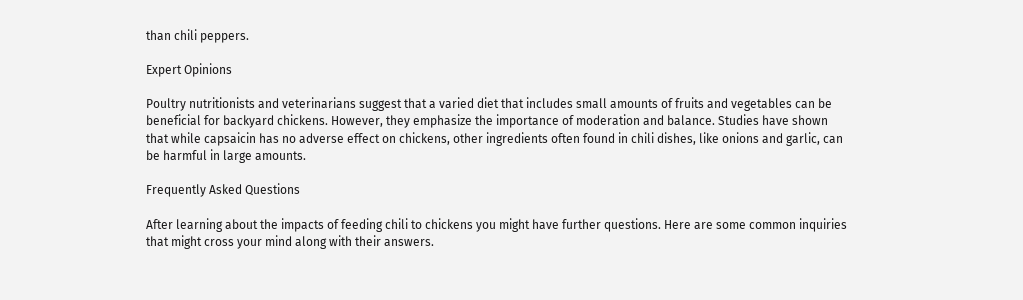than chili peppers.

Expert Opinions

Poultry nutritionists and veterinarians suggest that a varied diet that includes small amounts of fruits and vegetables can be beneficial for backyard chickens. However, they emphasize the importance of moderation and balance. Studies have shown that while capsaicin has no adverse effect on chickens, other ingredients often found in chili dishes, like onions and garlic, can be harmful in large amounts.

Frequently Asked Questions

After learning about the impacts of feeding chili to chickens you might have further questions. Here are some common inquiries that might cross your mind along with their answers.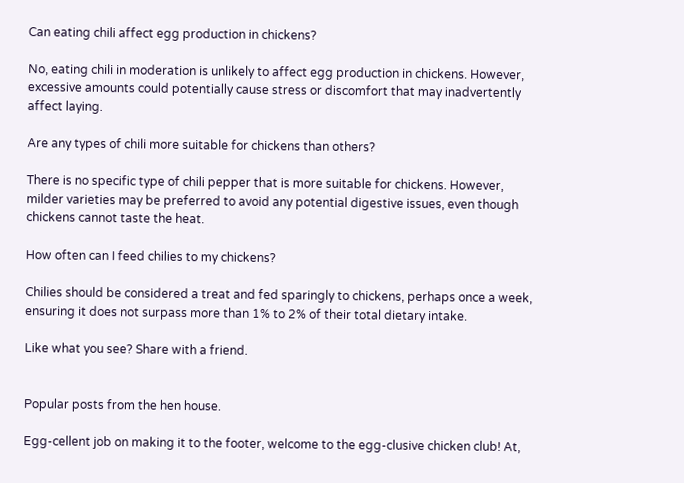Can eating chili affect egg production in chickens?

No, eating chili in moderation is unlikely to affect egg production in chickens. However, excessive amounts could potentially cause stress or discomfort that may inadvertently affect laying.

Are any types of chili more suitable for chickens than others?

There is no specific type of chili pepper that is more suitable for chickens. However, milder varieties may be preferred to avoid any potential digestive issues, even though chickens cannot taste the heat.

How often can I feed chilies to my chickens?

Chilies should be considered a treat and fed sparingly to chickens, perhaps once a week, ensuring it does not surpass more than 1% to 2% of their total dietary intake.

Like what you see? Share with a friend.


Popular posts from the hen house.

Egg-cellent job on making it to the footer, welcome to the egg-clusive chicken club! At,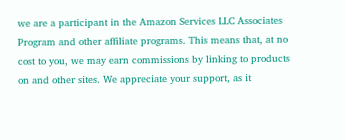we are a participant in the Amazon Services LLC Associates Program and other affiliate programs. This means that, at no cost to you, we may earn commissions by linking to products on and other sites. We appreciate your support, as it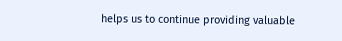helps us to continue providing valuable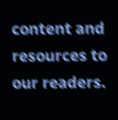content and resources to our readers.